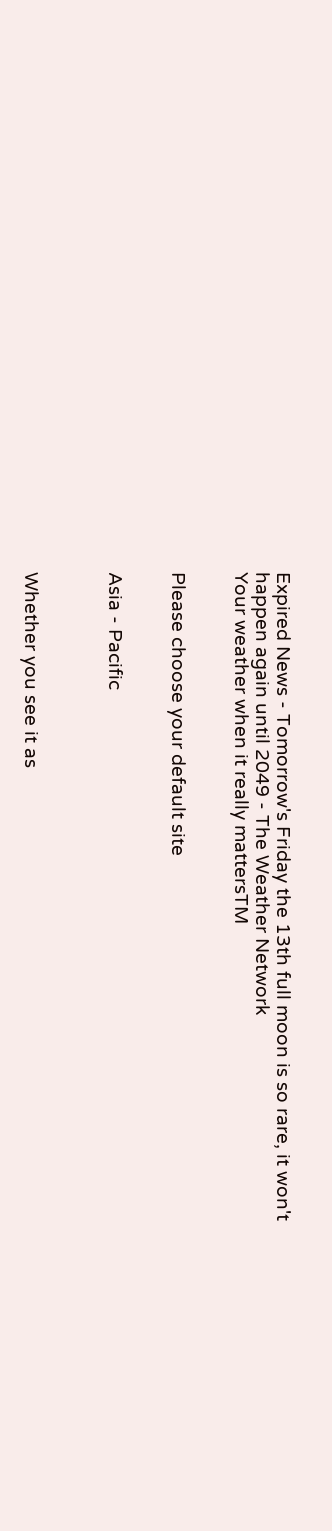Expired News - Tomorrow's Friday the 13th full moon is so rare, it won't happen again until 2049 - The Weather Network
Your weather when it really mattersTM


Please choose your default site


Asia - Pacific



Whether you see it as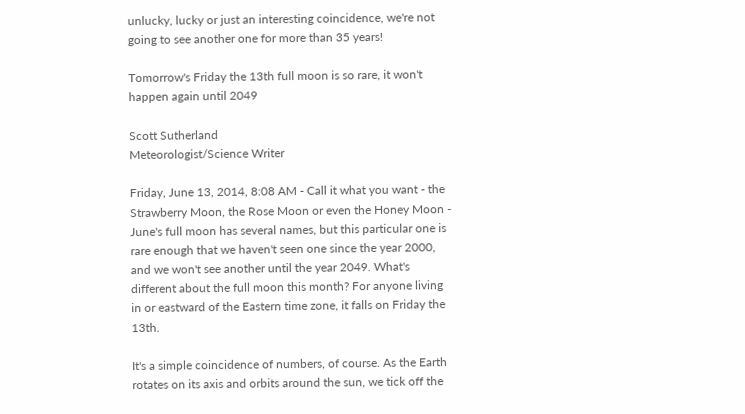unlucky, lucky or just an interesting coincidence, we're not going to see another one for more than 35 years!

Tomorrow's Friday the 13th full moon is so rare, it won't happen again until 2049

Scott Sutherland
Meteorologist/Science Writer

Friday, June 13, 2014, 8:08 AM - Call it what you want - the Strawberry Moon, the Rose Moon or even the Honey Moon - June's full moon has several names, but this particular one is rare enough that we haven't seen one since the year 2000, and we won't see another until the year 2049. What's different about the full moon this month? For anyone living in or eastward of the Eastern time zone, it falls on Friday the 13th.

It's a simple coincidence of numbers, of course. As the Earth rotates on its axis and orbits around the sun, we tick off the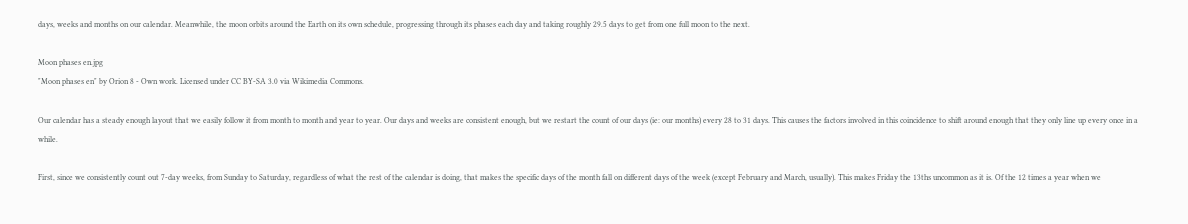days, weeks and months on our calendar. Meanwhile, the moon orbits around the Earth on its own schedule, progressing through its phases each day and taking roughly 29.5 days to get from one full moon to the next.

Moon phases en.jpg
"Moon phases en" by Orion 8 - Own work. Licensed under CC BY-SA 3.0 via Wikimedia Commons.

Our calendar has a steady enough layout that we easily follow it from month to month and year to year. Our days and weeks are consistent enough, but we restart the count of our days (ie: our months) every 28 to 31 days. This causes the factors involved in this coincidence to shift around enough that they only line up every once in a while.

First, since we consistently count out 7-day weeks, from Sunday to Saturday, regardless of what the rest of the calendar is doing, that makes the specific days of the month fall on different days of the week (except February and March, usually). This makes Friday the 13ths uncommon as it is. Of the 12 times a year when we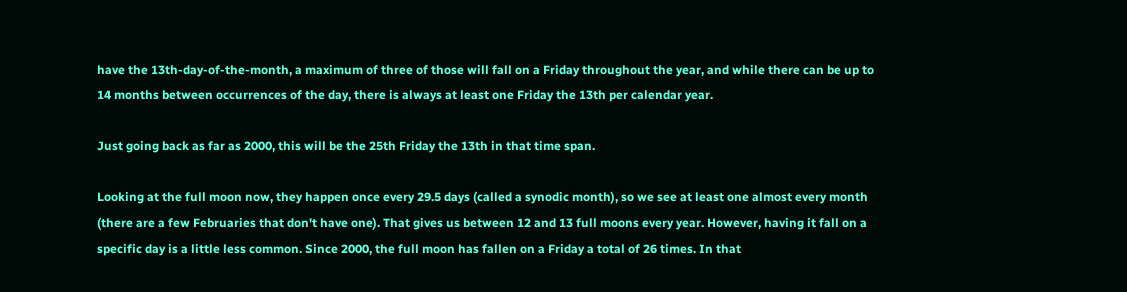have the 13th-day-of-the-month, a maximum of three of those will fall on a Friday throughout the year, and while there can be up to 14 months between occurrences of the day, there is always at least one Friday the 13th per calendar year.

Just going back as far as 2000, this will be the 25th Friday the 13th in that time span.

Looking at the full moon now, they happen once every 29.5 days (called a synodic month), so we see at least one almost every month (there are a few Februaries that don't have one). That gives us between 12 and 13 full moons every year. However, having it fall on a specific day is a little less common. Since 2000, the full moon has fallen on a Friday a total of 26 times. In that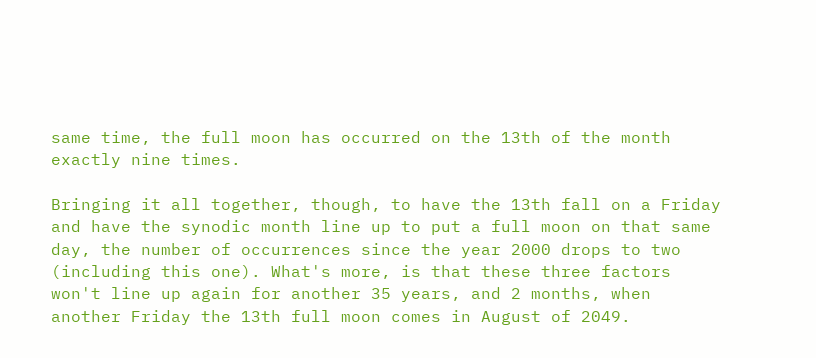same time, the full moon has occurred on the 13th of the month exactly nine times.

Bringing it all together, though, to have the 13th fall on a Friday and have the synodic month line up to put a full moon on that same day, the number of occurrences since the year 2000 drops to two (including this one). What's more, is that these three factors won't line up again for another 35 years, and 2 months, when another Friday the 13th full moon comes in August of 2049.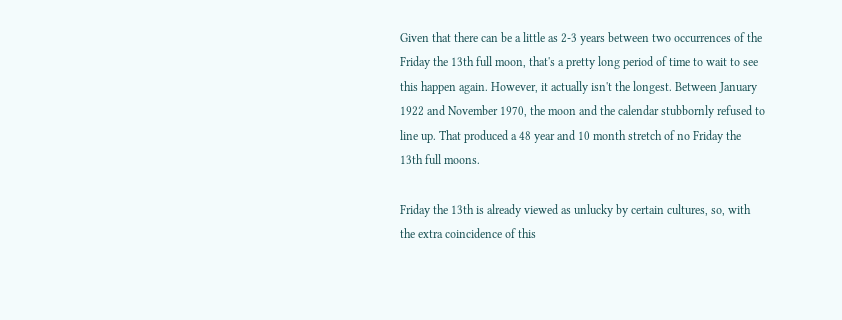Given that there can be a little as 2-3 years between two occurrences of the Friday the 13th full moon, that's a pretty long period of time to wait to see this happen again. However, it actually isn't the longest. Between January 1922 and November 1970, the moon and the calendar stubbornly refused to line up. That produced a 48 year and 10 month stretch of no Friday the 13th full moons.

Friday the 13th is already viewed as unlucky by certain cultures, so, with the extra coincidence of this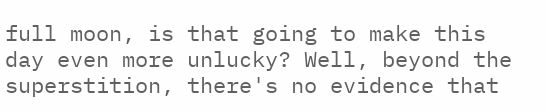full moon, is that going to make this day even more unlucky? Well, beyond the superstition, there's no evidence that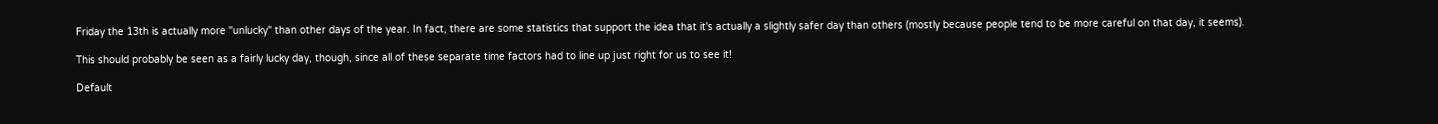Friday the 13th is actually more "unlucky" than other days of the year. In fact, there are some statistics that support the idea that it's actually a slightly safer day than others (mostly because people tend to be more careful on that day, it seems).

This should probably be seen as a fairly lucky day, though, since all of these separate time factors had to line up just right for us to see it!

Default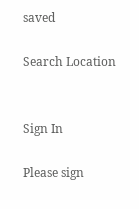saved

Search Location


Sign In

Please sign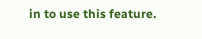in to use this feature.